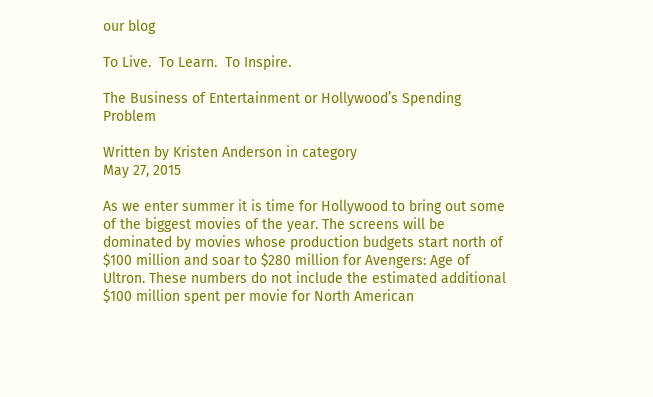our blog

To Live.  To Learn.  To Inspire.

The Business of Entertainment or Hollywood’s Spending Problem

Written by Kristen Anderson in category
May 27, 2015

As we enter summer it is time for Hollywood to bring out some of the biggest movies of the year. The screens will be dominated by movies whose production budgets start north of $100 million and soar to $280 million for Avengers: Age of Ultron. These numbers do not include the estimated additional $100 million spent per movie for North American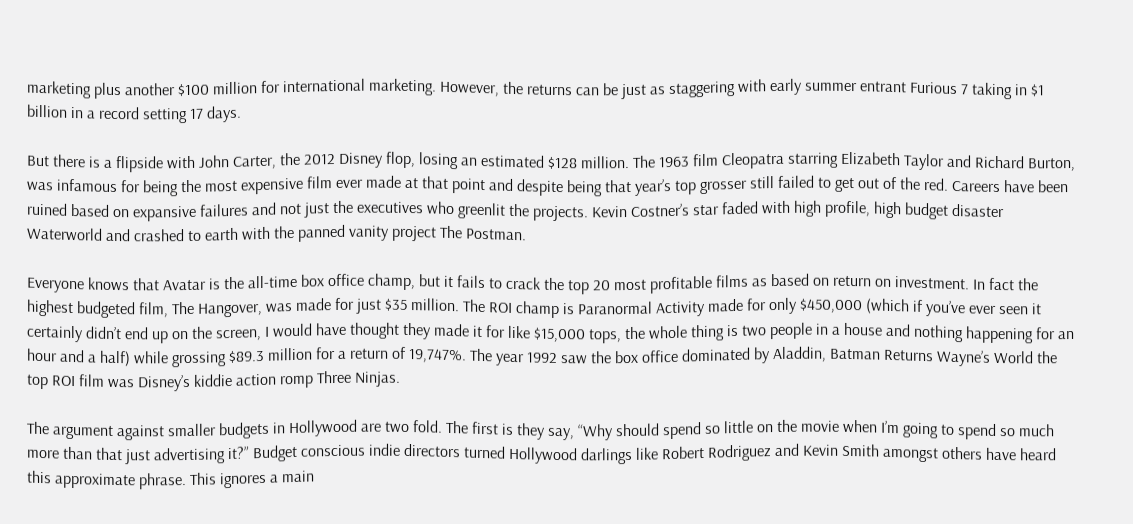marketing plus another $100 million for international marketing. However, the returns can be just as staggering with early summer entrant Furious 7 taking in $1 billion in a record setting 17 days.

But there is a flipside with John Carter, the 2012 Disney flop, losing an estimated $128 million. The 1963 film Cleopatra starring Elizabeth Taylor and Richard Burton, was infamous for being the most expensive film ever made at that point and despite being that year’s top grosser still failed to get out of the red. Careers have been ruined based on expansive failures and not just the executives who greenlit the projects. Kevin Costner’s star faded with high profile, high budget disaster Waterworld and crashed to earth with the panned vanity project The Postman.

Everyone knows that Avatar is the all-time box office champ, but it fails to crack the top 20 most profitable films as based on return on investment. In fact the highest budgeted film, The Hangover, was made for just $35 million. The ROI champ is Paranormal Activity made for only $450,000 (which if you’ve ever seen it certainly didn’t end up on the screen, I would have thought they made it for like $15,000 tops, the whole thing is two people in a house and nothing happening for an hour and a half) while grossing $89.3 million for a return of 19,747%. The year 1992 saw the box office dominated by Aladdin, Batman Returns Wayne’s World the top ROI film was Disney’s kiddie action romp Three Ninjas.

The argument against smaller budgets in Hollywood are two fold. The first is they say, “Why should spend so little on the movie when I’m going to spend so much more than that just advertising it?” Budget conscious indie directors turned Hollywood darlings like Robert Rodriguez and Kevin Smith amongst others have heard this approximate phrase. This ignores a main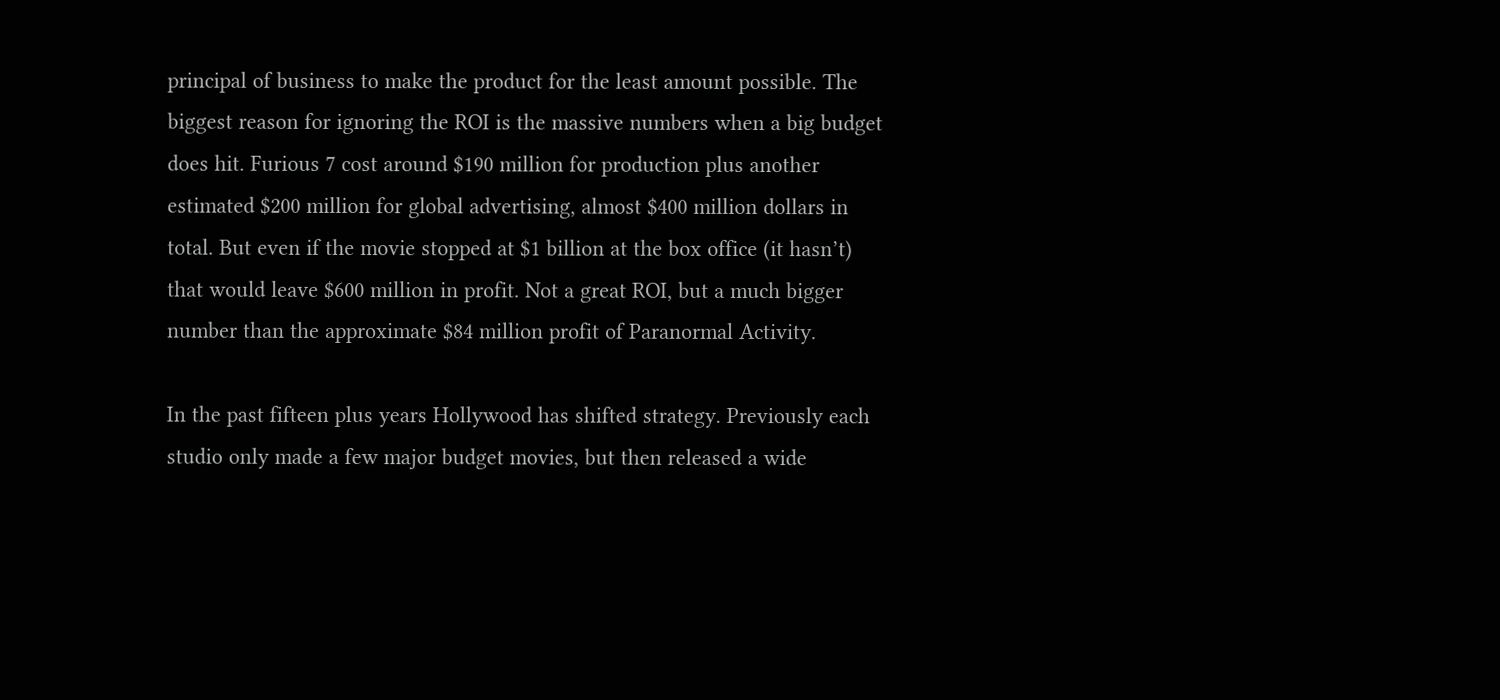principal of business to make the product for the least amount possible. The biggest reason for ignoring the ROI is the massive numbers when a big budget does hit. Furious 7 cost around $190 million for production plus another estimated $200 million for global advertising, almost $400 million dollars in total. But even if the movie stopped at $1 billion at the box office (it hasn’t) that would leave $600 million in profit. Not a great ROI, but a much bigger number than the approximate $84 million profit of Paranormal Activity.

In the past fifteen plus years Hollywood has shifted strategy. Previously each studio only made a few major budget movies, but then released a wide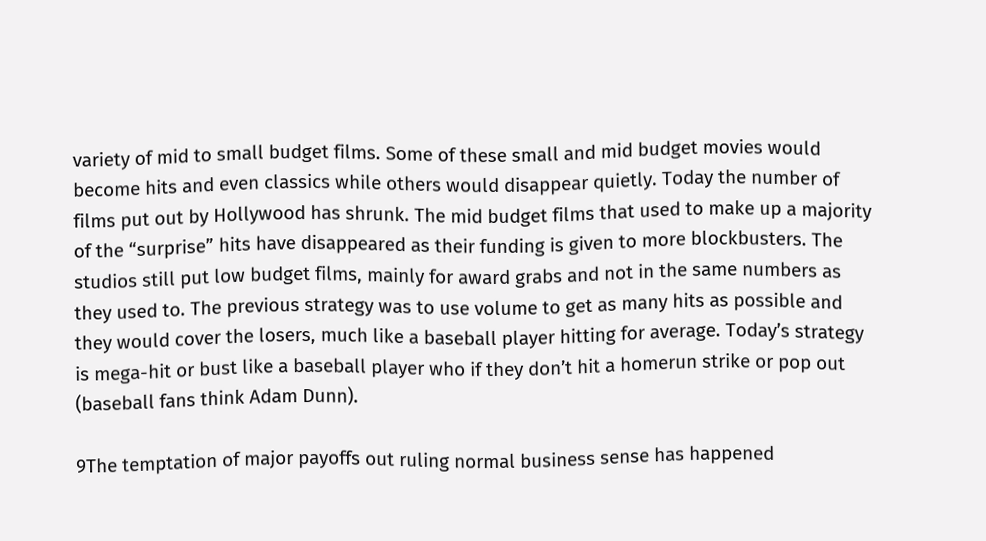variety of mid to small budget films. Some of these small and mid budget movies would become hits and even classics while others would disappear quietly. Today the number of films put out by Hollywood has shrunk. The mid budget films that used to make up a majority of the “surprise” hits have disappeared as their funding is given to more blockbusters. The studios still put low budget films, mainly for award grabs and not in the same numbers as they used to. The previous strategy was to use volume to get as many hits as possible and they would cover the losers, much like a baseball player hitting for average. Today’s strategy is mega-hit or bust like a baseball player who if they don’t hit a homerun strike or pop out (baseball fans think Adam Dunn).

9The temptation of major payoffs out ruling normal business sense has happened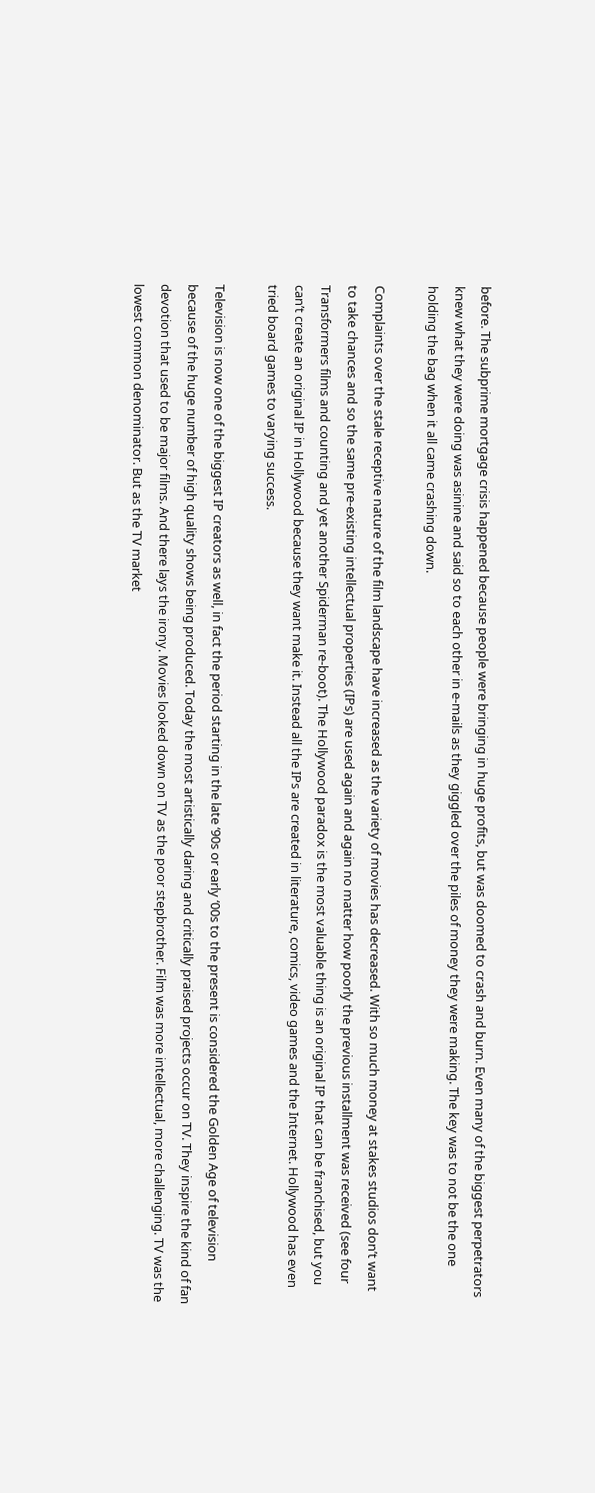before. The subprime mortgage crisis happened because people were bringing in huge profits, but was doomed to crash and burn. Even many of the biggest perpetrators knew what they were doing was asinine and said so to each other in e-mails as they giggled over the piles of money they were making. The key was to not be the one holding the bag when it all came crashing down.

Complaints over the stale receptive nature of the film landscape have increased as the variety of movies has decreased. With so much money at stakes studios don’t want to take chances and so the same pre-existing intellectual properties (IPs) are used again and again no matter how poorly the previous installment was received (see four Transformers films and counting and yet another Spiderman re-boot). The Hollywood paradox is the most valuable thing is an original IP that can be franchised, but you can’t create an original IP in Hollywood because they want make it. Instead all the IPs are created in literature, comics, video games and the Internet. Hollywood has even tried board games to varying success.

Television is now one of the biggest IP creators as well, in fact the period starting in the late ‘90s or early ‘00s to the present is considered the Golden Age of television because of the huge number of high quality shows being produced. Today the most artistically daring and critically praised projects occur on TV. They inspire the kind of fan devotion that used to be major films. And there lays the irony. Movies looked down on TV as the poor stepbrother. Film was more intellectual, more challenging. TV was the lowest common denominator. But as the TV market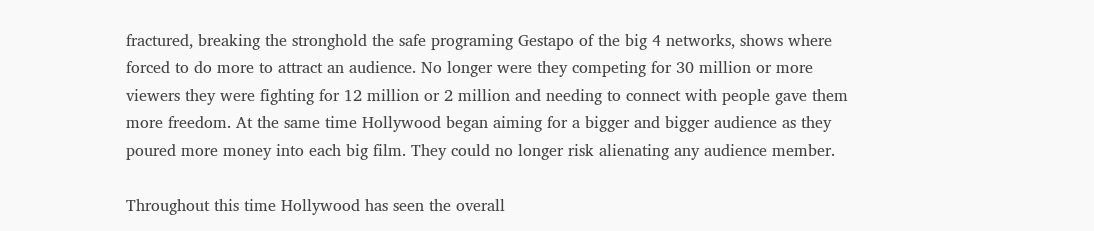fractured, breaking the stronghold the safe programing Gestapo of the big 4 networks, shows where forced to do more to attract an audience. No longer were they competing for 30 million or more viewers they were fighting for 12 million or 2 million and needing to connect with people gave them more freedom. At the same time Hollywood began aiming for a bigger and bigger audience as they poured more money into each big film. They could no longer risk alienating any audience member.

Throughout this time Hollywood has seen the overall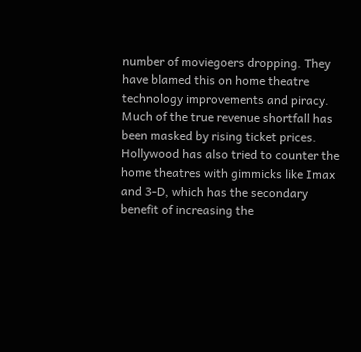number of moviegoers dropping. They have blamed this on home theatre technology improvements and piracy. Much of the true revenue shortfall has been masked by rising ticket prices. Hollywood has also tried to counter the home theatres with gimmicks like Imax and 3-D, which has the secondary benefit of increasing the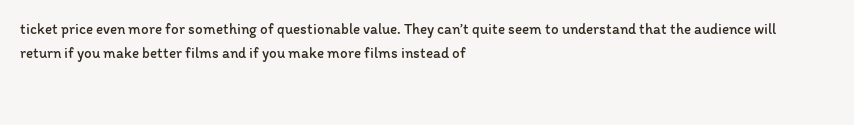ticket price even more for something of questionable value. They can’t quite seem to understand that the audience will return if you make better films and if you make more films instead of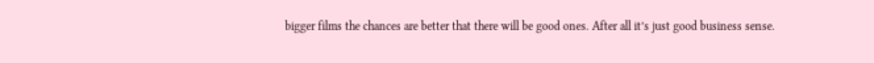bigger films the chances are better that there will be good ones. After all it’s just good business sense.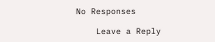No Responses

    Leave a Reply